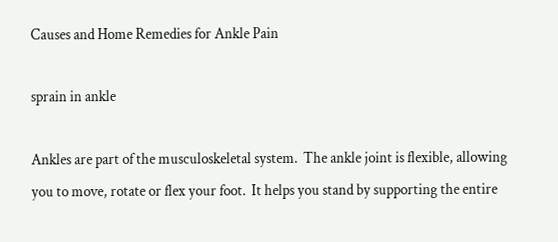Causes and Home Remedies for Ankle Pain

sprain in ankle

Ankles are part of the musculoskeletal system.  The ankle joint is flexible, allowing you to move, rotate or flex your foot.  It helps you stand by supporting the entire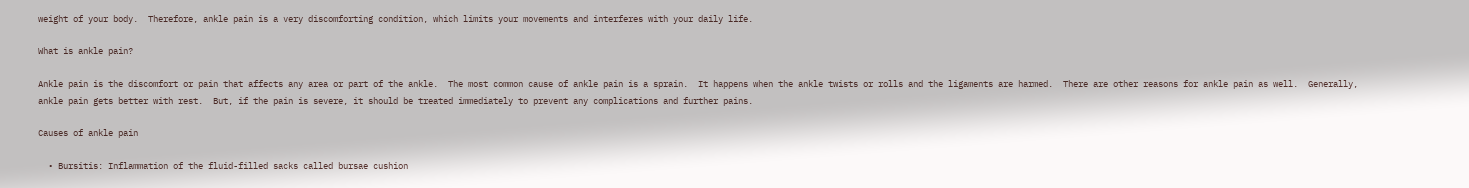weight of your body.  Therefore, ankle pain is a very discomforting condition, which limits your movements and interferes with your daily life.

What is ankle pain?

Ankle pain is the discomfort or pain that affects any area or part of the ankle.  The most common cause of ankle pain is a sprain.  It happens when the ankle twists or rolls and the ligaments are harmed.  There are other reasons for ankle pain as well.  Generally, ankle pain gets better with rest.  But, if the pain is severe, it should be treated immediately to prevent any complications and further pains.

Causes of ankle pain

  • Bursitis: Inflammation of the fluid-filled sacks called bursae cushion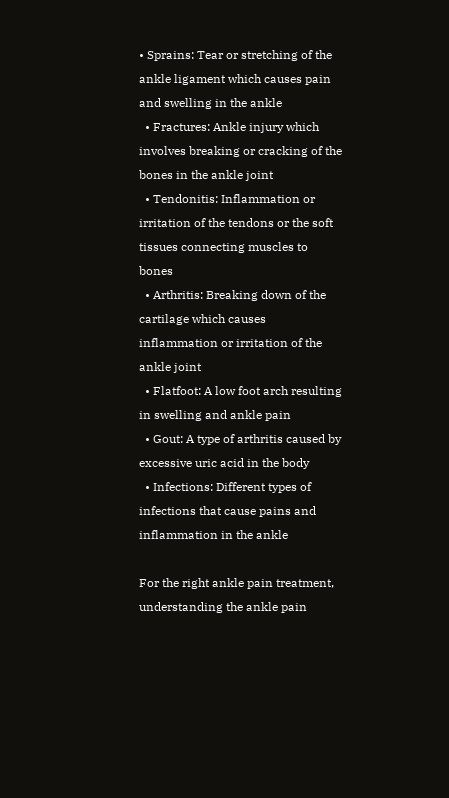• Sprains: Tear or stretching of the ankle ligament which causes pain and swelling in the ankle
  • Fractures: Ankle injury which involves breaking or cracking of the bones in the ankle joint
  • Tendonitis: Inflammation or irritation of the tendons or the soft tissues connecting muscles to bones
  • Arthritis: Breaking down of the cartilage which causes inflammation or irritation of the ankle joint
  • Flatfoot: A low foot arch resulting in swelling and ankle pain
  • Gout: A type of arthritis caused by excessive uric acid in the body
  • Infections: Different types of infections that cause pains and inflammation in the ankle

For the right ankle pain treatment, understanding the ankle pain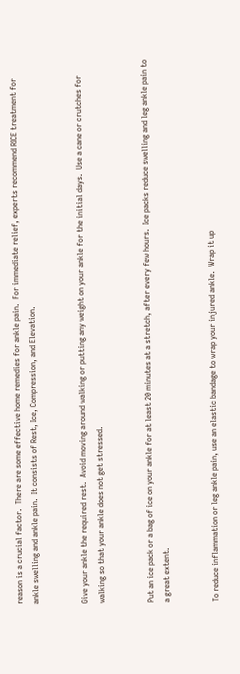reason is a crucial factor.  There are some effective home remedies for ankle pain.  For immediate relief, experts recommend RICE treatment for ankle swelling and ankle pain.  It consists of Rest, Ice, Compression, and Elevation.


Give your ankle the required rest.  Avoid moving around walking or putting any weight on your ankle for the initial days.  Use a cane or crutches for walking so that your ankle does not get stressed.


Put an ice pack or a bag of ice on your ankle for at least 20 minutes at a stretch, after every few hours.  Ice packs reduce swelling and leg ankle pain to a great extent.


To reduce inflammation or leg ankle pain, use an elastic bandage to wrap your injured ankle.  Wrap it up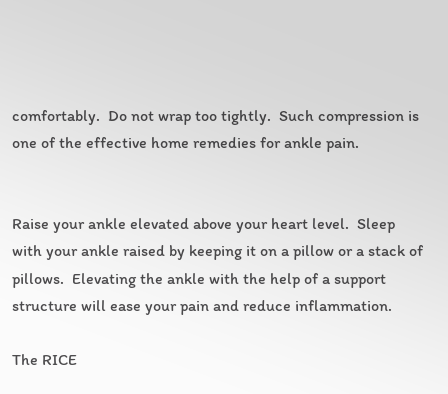comfortably.  Do not wrap too tightly.  Such compression is one of the effective home remedies for ankle pain.


Raise your ankle elevated above your heart level.  Sleep with your ankle raised by keeping it on a pillow or a stack of pillows.  Elevating the ankle with the help of a support structure will ease your pain and reduce inflammation.

The RICE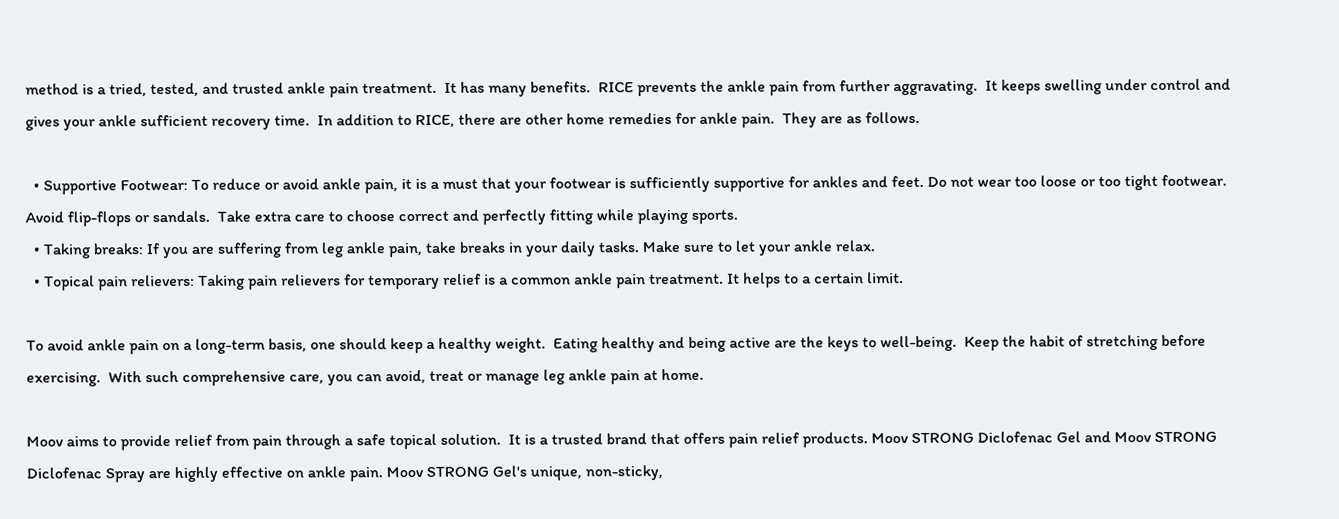method is a tried, tested, and trusted ankle pain treatment.  It has many benefits.  RICE prevents the ankle pain from further aggravating.  It keeps swelling under control and gives your ankle sufficient recovery time.  In addition to RICE, there are other home remedies for ankle pain.  They are as follows.

  • Supportive Footwear: To reduce or avoid ankle pain, it is a must that your footwear is sufficiently supportive for ankles and feet. Do not wear too loose or too tight footwear.  Avoid flip-flops or sandals.  Take extra care to choose correct and perfectly fitting while playing sports.
  • Taking breaks: If you are suffering from leg ankle pain, take breaks in your daily tasks. Make sure to let your ankle relax.
  • Topical pain relievers: Taking pain relievers for temporary relief is a common ankle pain treatment. It helps to a certain limit.

To avoid ankle pain on a long-term basis, one should keep a healthy weight.  Eating healthy and being active are the keys to well-being.  Keep the habit of stretching before exercising.  With such comprehensive care, you can avoid, treat or manage leg ankle pain at home.

Moov aims to provide relief from pain through a safe topical solution.  It is a trusted brand that offers pain relief products. Moov STRONG Diclofenac Gel and Moov STRONG Diclofenac Spray are highly effective on ankle pain. Moov STRONG Gel's unique, non-sticky,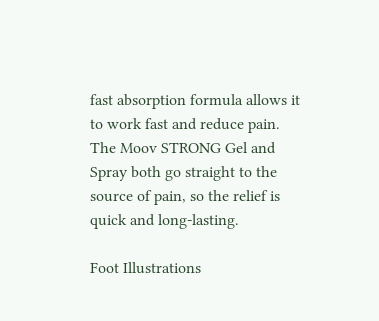fast absorption formula allows it to work fast and reduce pain.  The Moov STRONG Gel and Spray both go straight to the source of pain, so the relief is quick and long-lasting.

Foot Illustrations